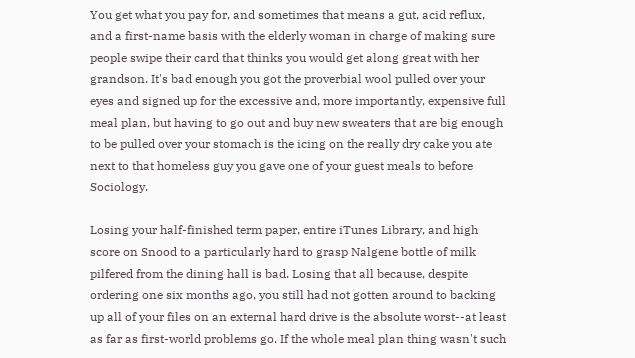You get what you pay for, and sometimes that means a gut, acid reflux, and a first-name basis with the elderly woman in charge of making sure people swipe their card that thinks you would get along great with her grandson. It's bad enough you got the proverbial wool pulled over your eyes and signed up for the excessive and, more importantly, expensive full meal plan, but having to go out and buy new sweaters that are big enough to be pulled over your stomach is the icing on the really dry cake you ate next to that homeless guy you gave one of your guest meals to before Sociology.

Losing your half-finished term paper, entire iTunes Library, and high score on Snood to a particularly hard to grasp Nalgene bottle of milk pilfered from the dining hall is bad. Losing that all because, despite ordering one six months ago, you still had not gotten around to backing up all of your files on an external hard drive is the absolute worst--at least as far as first-world problems go. If the whole meal plan thing wasn't such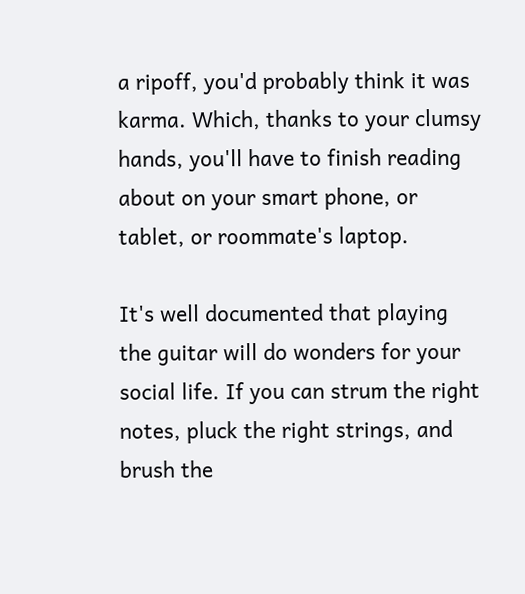a ripoff, you'd probably think it was karma. Which, thanks to your clumsy hands, you'll have to finish reading about on your smart phone, or tablet, or roommate's laptop.

It's well documented that playing the guitar will do wonders for your social life. If you can strum the right notes, pluck the right strings, and brush the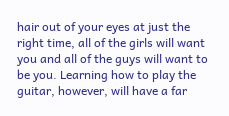hair out of your eyes at just the right time, all of the girls will want you and all of the guys will want to be you. Learning how to play the guitar, however, will have a far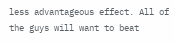less advantageous effect. All of the guys will want to beat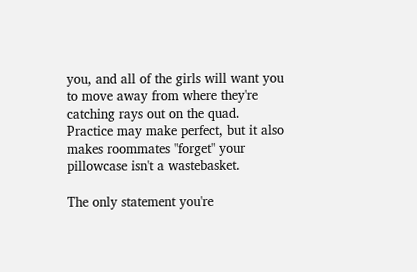you, and all of the girls will want you to move away from where they're catching rays out on the quad. Practice may make perfect, but it also makes roommates "forget" your pillowcase isn't a wastebasket.

The only statement you're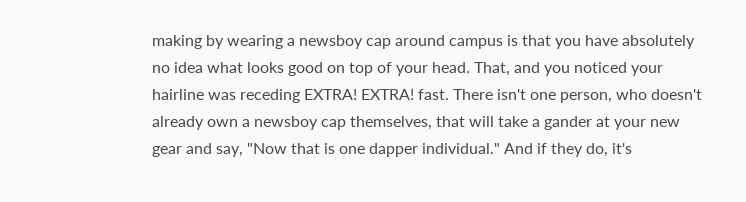making by wearing a newsboy cap around campus is that you have absolutely no idea what looks good on top of your head. That, and you noticed your hairline was receding EXTRA! EXTRA! fast. There isn't one person, who doesn't already own a newsboy cap themselves, that will take a gander at your new gear and say, "Now that is one dapper individual." And if they do, it's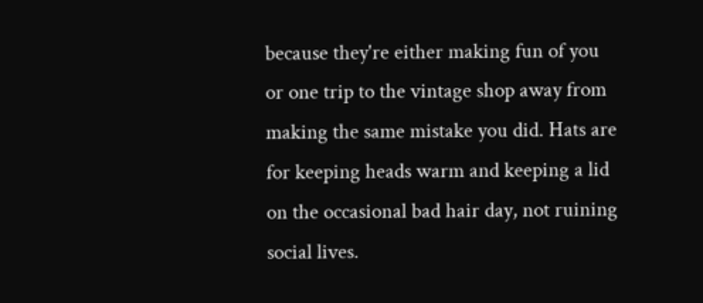because they're either making fun of you or one trip to the vintage shop away from making the same mistake you did. Hats are for keeping heads warm and keeping a lid on the occasional bad hair day, not ruining social lives.